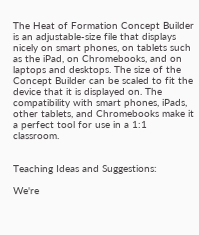The Heat of Formation Concept Builder is an adjustable-size file that displays nicely on smart phones, on tablets such as the iPad, on Chromebooks, and on laptops and desktops. The size of the Concept Builder can be scaled to fit the device that it is displayed on. The compatibility with smart phones, iPads, other tablets, and Chromebooks make it a perfect tool for use in a 1:1 classroom.


Teaching Ideas and Suggestions:

We're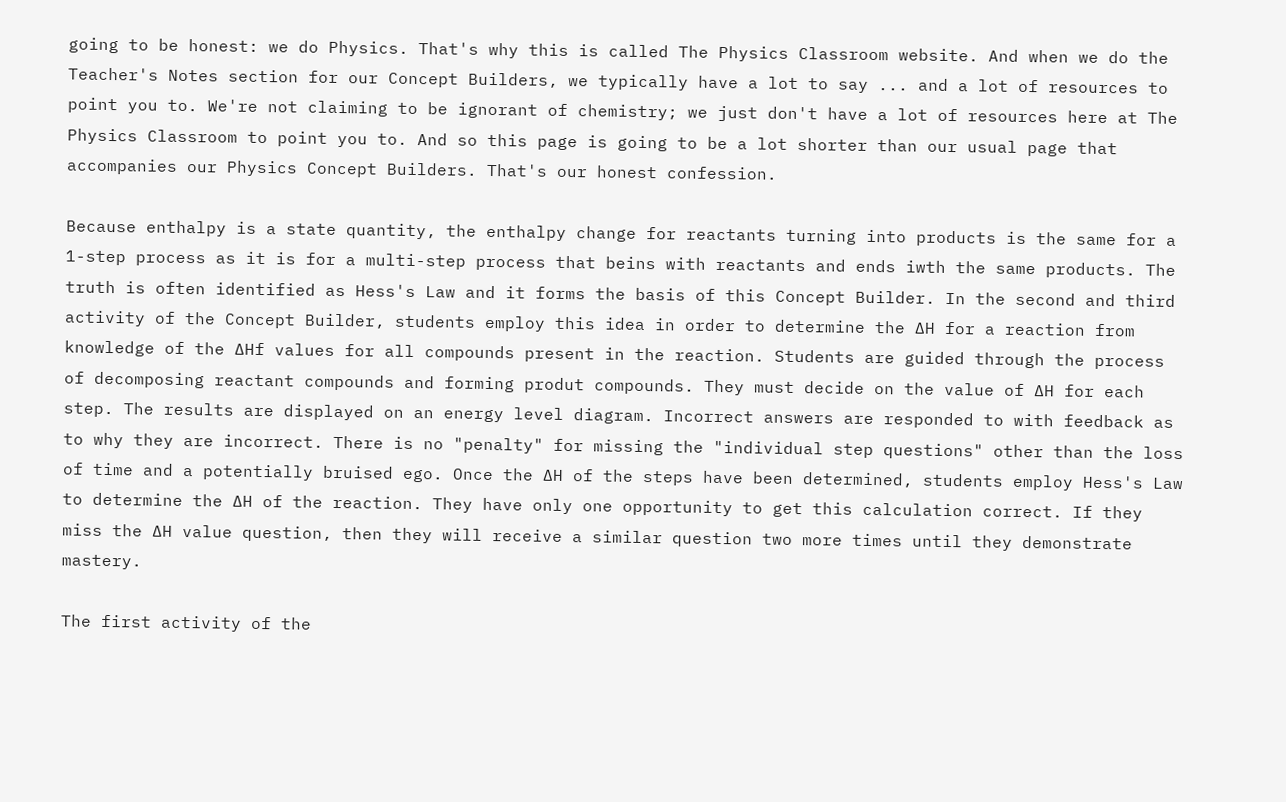going to be honest: we do Physics. That's why this is called The Physics Classroom website. And when we do the Teacher's Notes section for our Concept Builders, we typically have a lot to say ... and a lot of resources to point you to. We're not claiming to be ignorant of chemistry; we just don't have a lot of resources here at The Physics Classroom to point you to. And so this page is going to be a lot shorter than our usual page that accompanies our Physics Concept Builders. That's our honest confession.

Because enthalpy is a state quantity, the enthalpy change for reactants turning into products is the same for a 1-step process as it is for a multi-step process that beins with reactants and ends iwth the same products. The truth is often identified as Hess's Law and it forms the basis of this Concept Builder. In the second and third activity of the Concept Builder, students employ this idea in order to determine the ∆H for a reaction from knowledge of the ∆Hf values for all compounds present in the reaction. Students are guided through the process of decomposing reactant compounds and forming produt compounds. They must decide on the value of ∆H for each step. The results are displayed on an energy level diagram. Incorrect answers are responded to with feedback as to why they are incorrect. There is no "penalty" for missing the "individual step questions" other than the loss of time and a potentially bruised ego. Once the ∆H of the steps have been determined, students employ Hess's Law to determine the ∆H of the reaction. They have only one opportunity to get this calculation correct. If they miss the ∆H value question, then they will receive a similar question two more times until they demonstrate mastery.

The first activity of the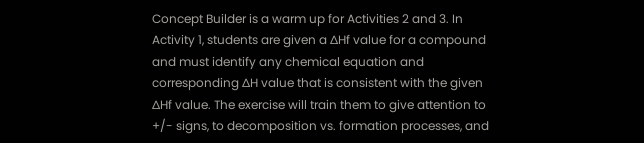Concept Builder is a warm up for Activities 2 and 3. In Activity 1, students are given a ∆Hf value for a compound and must identify any chemical equation and corresponding ∆H value that is consistent with the given ∆Hf value. The exercise will train them to give attention to +/- signs, to decomposition vs. formation processes, and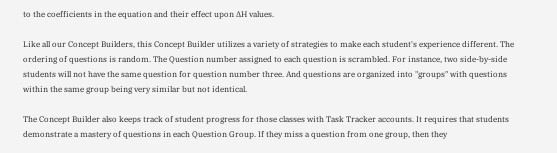to the coefficients in the equation and their effect upon ∆H values.

Like all our Concept Builders, this Concept Builder utilizes a variety of strategies to make each student's experience different. The ordering of questions is random. The Question number assigned to each question is scrambled. For instance, two side-by-side students will not have the same question for question number three. And questions are organized into "groups" with questions within the same group being very similar but not identical.

The Concept Builder also keeps track of student progress for those classes with Task Tracker accounts. It requires that students demonstrate a mastery of questions in each Question Group. If they miss a question from one group, then they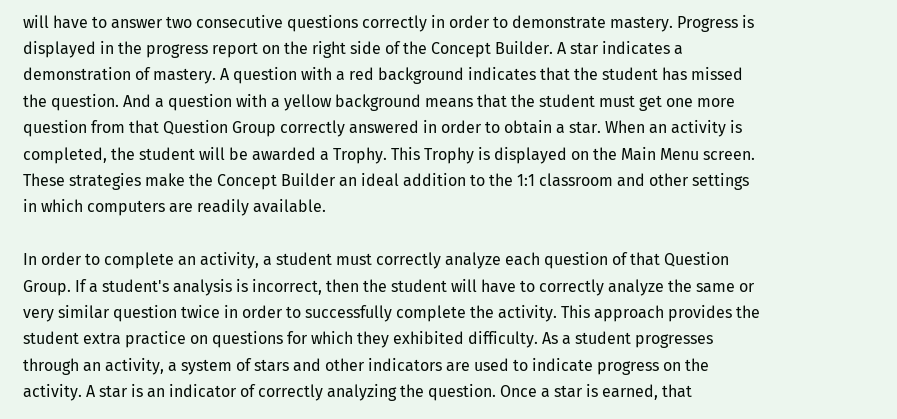will have to answer two consecutive questions correctly in order to demonstrate mastery. Progress is displayed in the progress report on the right side of the Concept Builder. A star indicates a demonstration of mastery. A question with a red background indicates that the student has missed the question. And a question with a yellow background means that the student must get one more question from that Question Group correctly answered in order to obtain a star. When an activity is completed, the student will be awarded a Trophy. This Trophy is displayed on the Main Menu screen. These strategies make the Concept Builder an ideal addition to the 1:1 classroom and other settings in which computers are readily available.

In order to complete an activity, a student must correctly analyze each question of that Question Group. If a student's analysis is incorrect, then the student will have to correctly analyze the same or very similar question twice in order to successfully complete the activity. This approach provides the student extra practice on questions for which they exhibited difficulty. As a student progresses through an activity, a system of stars and other indicators are used to indicate progress on the activity. A star is an indicator of correctly analyzing the question. Once a star is earned, that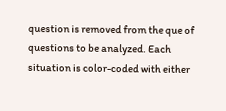question is removed from the que of questions to be analyzed. Each situation is color-coded with either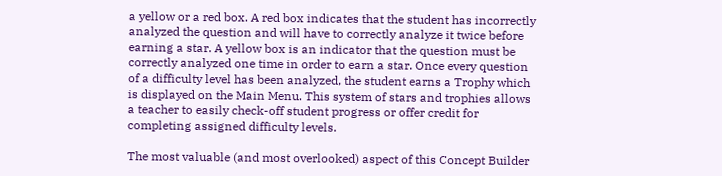a yellow or a red box. A red box indicates that the student has incorrectly analyzed the question and will have to correctly analyze it twice before earning a star. A yellow box is an indicator that the question must be correctly analyzed one time in order to earn a star. Once every question of a difficulty level has been analyzed, the student earns a Trophy which is displayed on the Main Menu. This system of stars and trophies allows a teacher to easily check-off student progress or offer credit for completing assigned difficulty levels.

The most valuable (and most overlooked) aspect of this Concept Builder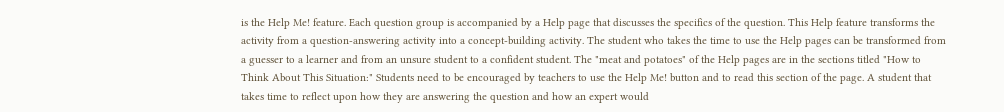is the Help Me! feature. Each question group is accompanied by a Help page that discusses the specifics of the question. This Help feature transforms the activity from a question-answering activity into a concept-building activity. The student who takes the time to use the Help pages can be transformed from a guesser to a learner and from an unsure student to a confident student. The "meat and potatoes" of the Help pages are in the sections titled "How to Think About This Situation:" Students need to be encouraged by teachers to use the Help Me! button and to read this section of the page. A student that takes time to reflect upon how they are answering the question and how an expert would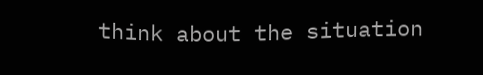think about the situation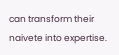can transform their naivete into expertise.